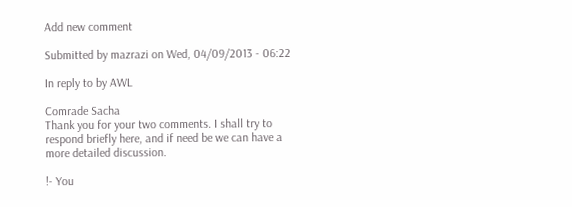Add new comment

Submitted by mazrazi on Wed, 04/09/2013 - 06:22

In reply to by AWL

Comrade Sacha
Thank you for your two comments. I shall try to respond briefly here, and if need be we can have a more detailed discussion.

!- You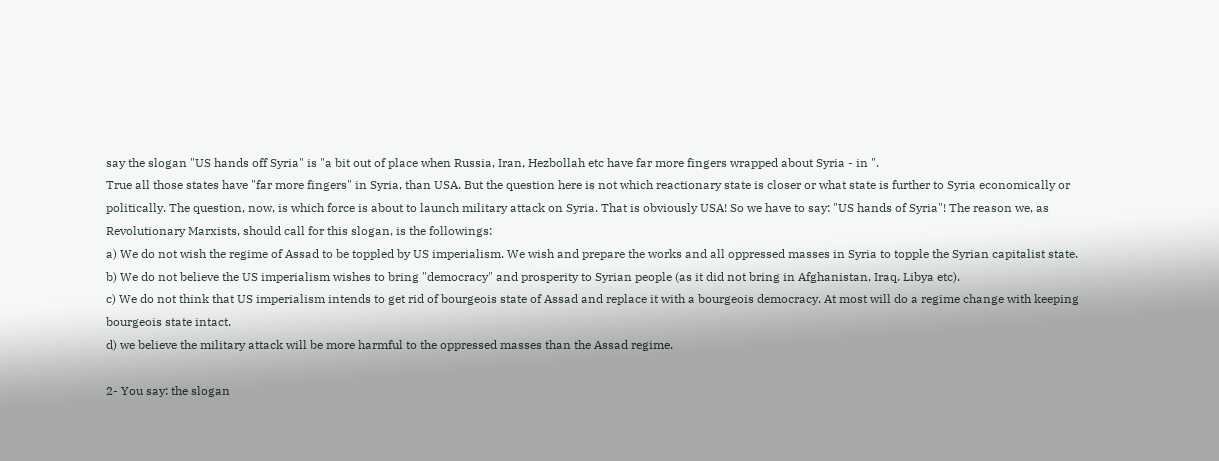say the slogan "US hands off Syria" is "a bit out of place when Russia, Iran, Hezbollah etc have far more fingers wrapped about Syria - in ".
True all those states have "far more fingers" in Syria, than USA. But the question here is not which reactionary state is closer or what state is further to Syria economically or politically. The question, now, is which force is about to launch military attack on Syria. That is obviously USA! So we have to say: "US hands of Syria"! The reason we, as Revolutionary Marxists, should call for this slogan, is the followings:
a) We do not wish the regime of Assad to be toppled by US imperialism. We wish and prepare the works and all oppressed masses in Syria to topple the Syrian capitalist state.
b) We do not believe the US imperialism wishes to bring "democracy" and prosperity to Syrian people (as it did not bring in Afghanistan, Iraq. Libya etc).
c) We do not think that US imperialism intends to get rid of bourgeois state of Assad and replace it with a bourgeois democracy. At most will do a regime change with keeping bourgeois state intact.
d) we believe the military attack will be more harmful to the oppressed masses than the Assad regime.

2- You say: the slogan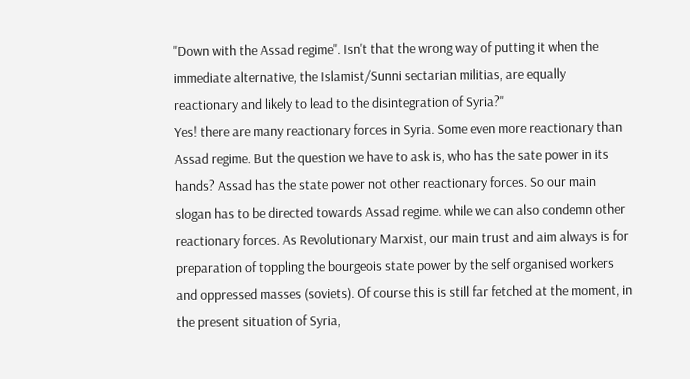"Down with the Assad regime". Isn't that the wrong way of putting it when the immediate alternative, the Islamist/Sunni sectarian militias, are equally reactionary and likely to lead to the disintegration of Syria?"
Yes! there are many reactionary forces in Syria. Some even more reactionary than Assad regime. But the question we have to ask is, who has the sate power in its hands? Assad has the state power not other reactionary forces. So our main slogan has to be directed towards Assad regime. while we can also condemn other reactionary forces. As Revolutionary Marxist, our main trust and aim always is for preparation of toppling the bourgeois state power by the self organised workers and oppressed masses (soviets). Of course this is still far fetched at the moment, in the present situation of Syria,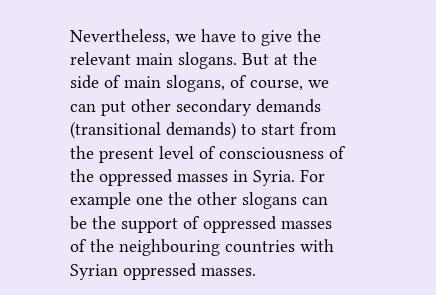Nevertheless, we have to give the relevant main slogans. But at the side of main slogans, of course, we can put other secondary demands (transitional demands) to start from the present level of consciousness of the oppressed masses in Syria. For example one the other slogans can be the support of oppressed masses of the neighbouring countries with Syrian oppressed masses.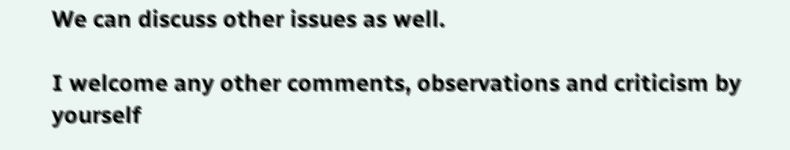We can discuss other issues as well.

I welcome any other comments, observations and criticism by yourself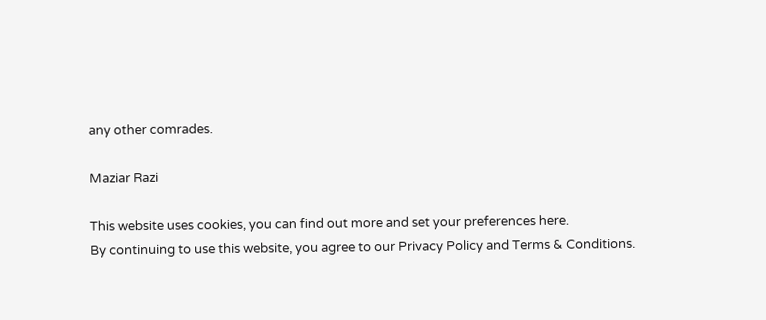any other comrades.

Maziar Razi

This website uses cookies, you can find out more and set your preferences here.
By continuing to use this website, you agree to our Privacy Policy and Terms & Conditions.